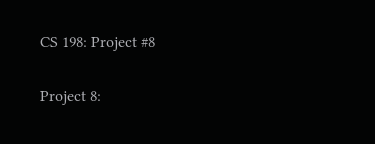CS 198: Project #8

Project 8: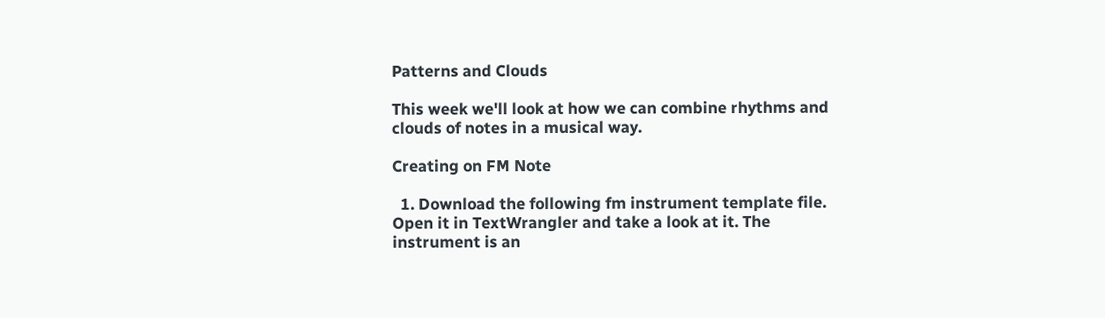Patterns and Clouds

This week we'll look at how we can combine rhythms and clouds of notes in a musical way.

Creating on FM Note

  1. Download the following fm instrument template file. Open it in TextWrangler and take a look at it. The instrument is an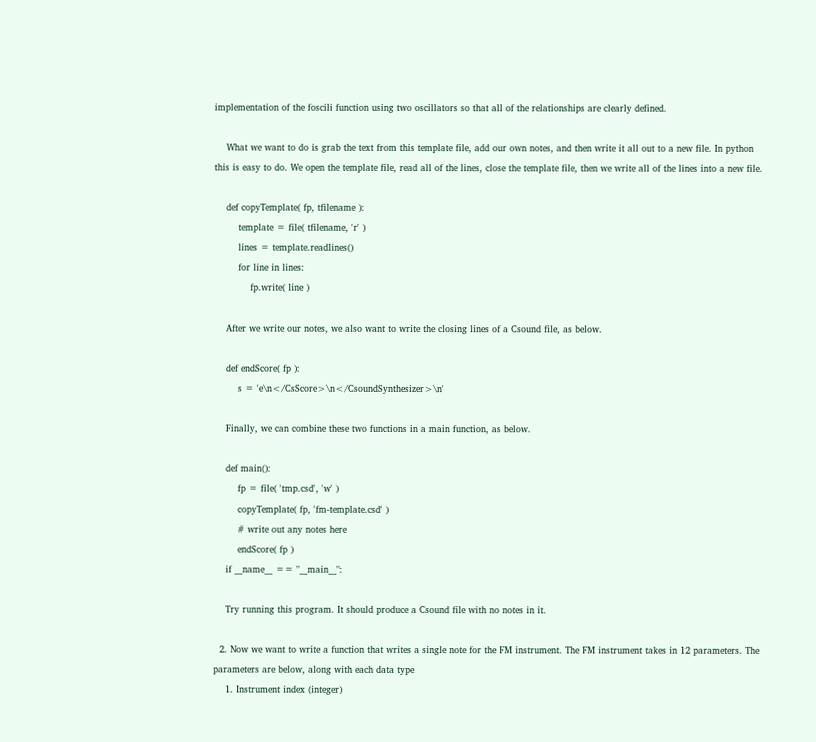implementation of the foscili function using two oscillators so that all of the relationships are clearly defined.

    What we want to do is grab the text from this template file, add our own notes, and then write it all out to a new file. In python this is easy to do. We open the template file, read all of the lines, close the template file, then we write all of the lines into a new file.

    def copyTemplate( fp, tfilename ):
        template = file( tfilename, 'r' )
        lines = template.readlines()
        for line in lines:
            fp.write( line )

    After we write our notes, we also want to write the closing lines of a Csound file, as below.

    def endScore( fp ):
        s = 'e\n</CsScore>\n</CsoundSynthesizer>\n'

    Finally, we can combine these two functions in a main function, as below.

    def main():
        fp = file( 'tmp.csd', 'w' )
        copyTemplate( fp, 'fm-template.csd' )
        # write out any notes here
        endScore( fp )
    if __name__ == "__main__":

    Try running this program. It should produce a Csound file with no notes in it.

  2. Now we want to write a function that writes a single note for the FM instrument. The FM instrument takes in 12 parameters. The parameters are below, along with each data type
    1. Instrument index (integer)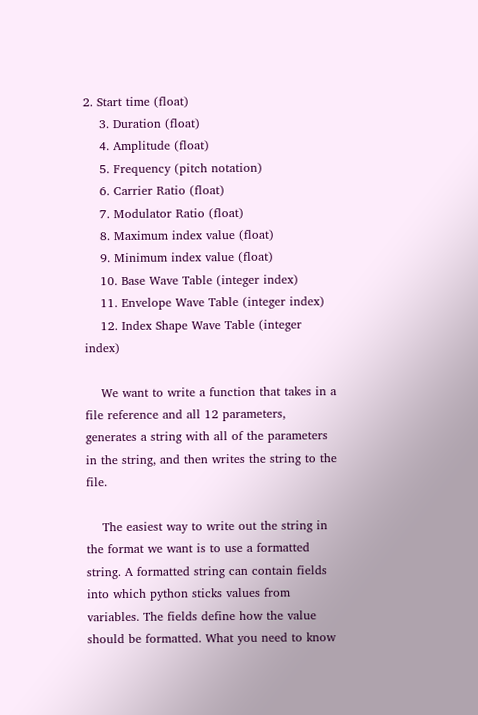2. Start time (float)
    3. Duration (float)
    4. Amplitude (float)
    5. Frequency (pitch notation)
    6. Carrier Ratio (float)
    7. Modulator Ratio (float)
    8. Maximum index value (float)
    9. Minimum index value (float)
    10. Base Wave Table (integer index)
    11. Envelope Wave Table (integer index)
    12. Index Shape Wave Table (integer index)

    We want to write a function that takes in a file reference and all 12 parameters, generates a string with all of the parameters in the string, and then writes the string to the file.

    The easiest way to write out the string in the format we want is to use a formatted string. A formatted string can contain fields into which python sticks values from variables. The fields define how the value should be formatted. What you need to know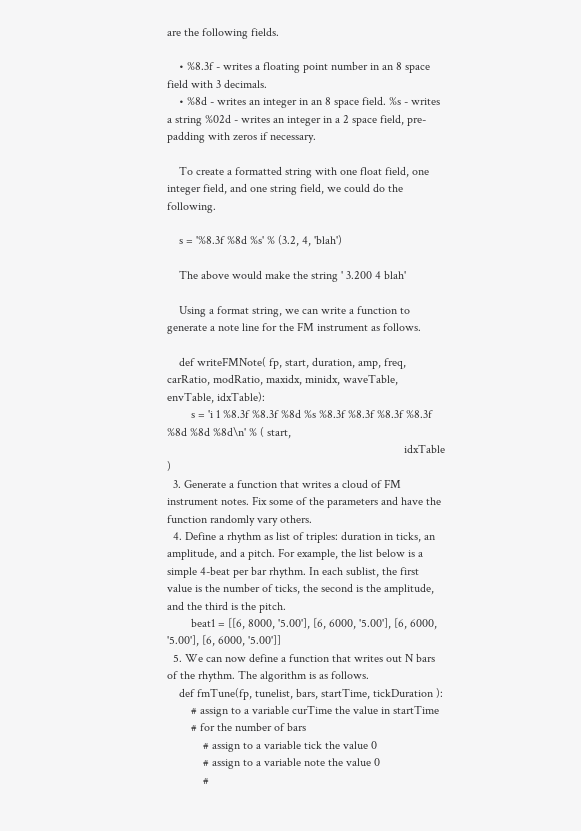are the following fields.

    • %8.3f - writes a floating point number in an 8 space field with 3 decimals.
    • %8d - writes an integer in an 8 space field. %s - writes a string %02d - writes an integer in a 2 space field, pre-padding with zeros if necessary.

    To create a formatted string with one float field, one integer field, and one string field, we could do the following.

    s = '%8.3f %8d %s' % (3.2, 4, 'blah')

    The above would make the string ' 3.200 4 blah'

    Using a format string, we can write a function to generate a note line for the FM instrument as follows.

    def writeFMNote( fp, start, duration, amp, freq, carRatio, modRatio, maxidx, minidx, waveTable, envTable, idxTable):
        s = 'i 1 %8.3f %8.3f %8d %s %8.3f %8.3f %8.3f %8.3f %8d %8d %8d\n' % ( start,
                                                                               idxTable )
  3. Generate a function that writes a cloud of FM instrument notes. Fix some of the parameters and have the function randomly vary others.
  4. Define a rhythm as list of triples: duration in ticks, an amplitude, and a pitch. For example, the list below is a simple 4-beat per bar rhythm. In each sublist, the first value is the number of ticks, the second is the amplitude, and the third is the pitch.
        beat1 = [[6, 8000, '5.00'], [6, 6000, '5.00'], [6, 6000, '5.00'], [6, 6000, '5.00']]
  5. We can now define a function that writes out N bars of the rhythm. The algorithm is as follows.
    def fmTune(fp, tunelist, bars, startTime, tickDuration ):
        # assign to a variable curTime the value in startTime
        # for the number of bars
            # assign to a variable tick the value 0
            # assign to a variable note the value 0
            #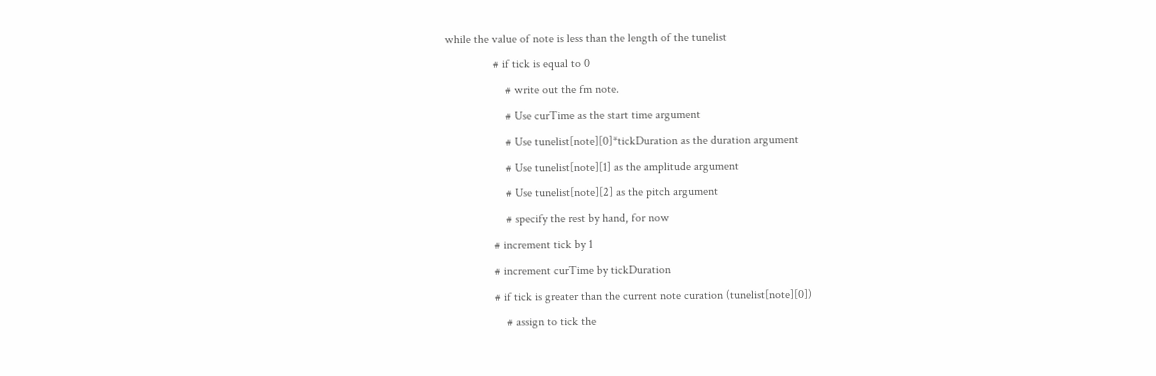while the value of note is less than the length of the tunelist
                # if tick is equal to 0
                    # write out the fm note.
                    # Use curTime as the start time argument
                    # Use tunelist[note][0]*tickDuration as the duration argument
                    # Use tunelist[note][1] as the amplitude argument
                    # Use tunelist[note][2] as the pitch argument
                    # specify the rest by hand, for now
                # increment tick by 1
                # increment curTime by tickDuration
                # if tick is greater than the current note curation (tunelist[note][0])
                    # assign to tick the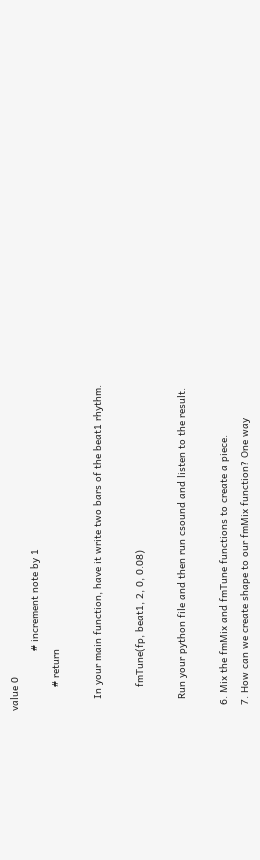value 0
                    # increment note by 1
        # return

    In your main function, have it write two bars of the beat1 rhythm.

        fmTune(fp, beat1, 2, 0, 0.08)

    Run your python file and then run csound and listen to the result.

  6. Mix the fmMix and fmTune functions to create a piece.
  7. How can we create shape to our fmMix function? One way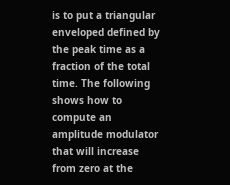is to put a triangular enveloped defined by the peak time as a fraction of the total time. The following shows how to compute an amplitude modulator that will increase from zero at the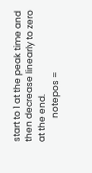start to 1 at the peak time and then decrease linearly to zero at the end.
            notepos =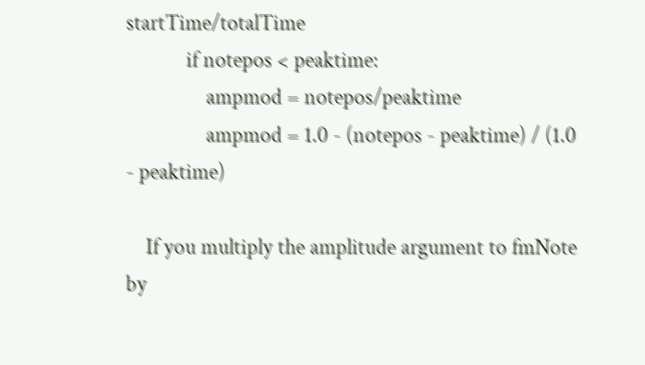startTime/totalTime
            if notepos < peaktime:
                ampmod = notepos/peaktime
                ampmod = 1.0 - (notepos - peaktime) / (1.0 - peaktime)

    If you multiply the amplitude argument to fmNote by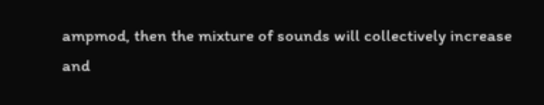ampmod, then the mixture of sounds will collectively increase and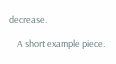decrease.

    A short example piece.